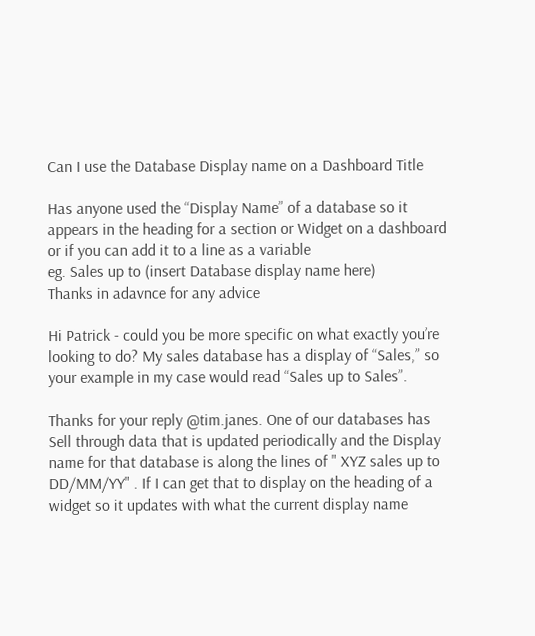Can I use the Database Display name on a Dashboard Title

Has anyone used the “Display Name” of a database so it appears in the heading for a section or Widget on a dashboard or if you can add it to a line as a variable
eg. Sales up to (insert Database display name here)
Thanks in adavnce for any advice

Hi Patrick - could you be more specific on what exactly you’re looking to do? My sales database has a display of “Sales,” so your example in my case would read “Sales up to Sales”.

Thanks for your reply @tim.janes. One of our databases has Sell through data that is updated periodically and the Display name for that database is along the lines of " XYZ sales up to DD/MM/YY" . If I can get that to display on the heading of a widget so it updates with what the current display name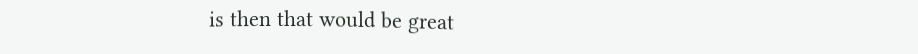is then that would be great